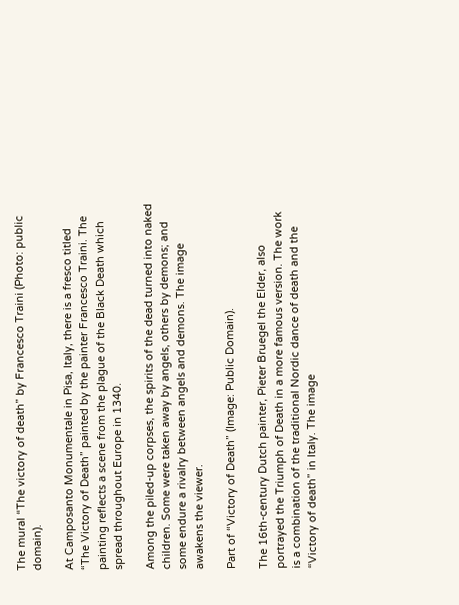The mural “The victory of death” by Francesco Traini (Photo: public domain).

At Camposanto Monumentale in Pisa, Italy, there is a fresco titled “The Victory of Death” painted by the painter Francesco Traini. The painting reflects a scene from the plague of the Black Death which spread throughout Europe in 1340.

Among the piled-up corpses, the spirits of the dead turned into naked children. Some were taken away by angels, others by demons; and some endure a rivalry between angels and demons. The image awakens the viewer.

Part of “Victory of Death” (Image: Public Domain).

The 16th-century Dutch painter, Pieter Bruegel the Elder, also portrayed the Triumph of Death in a more famous version. The work is a combination of the traditional Nordic dance of death and the “Victory of death” in Italy. The image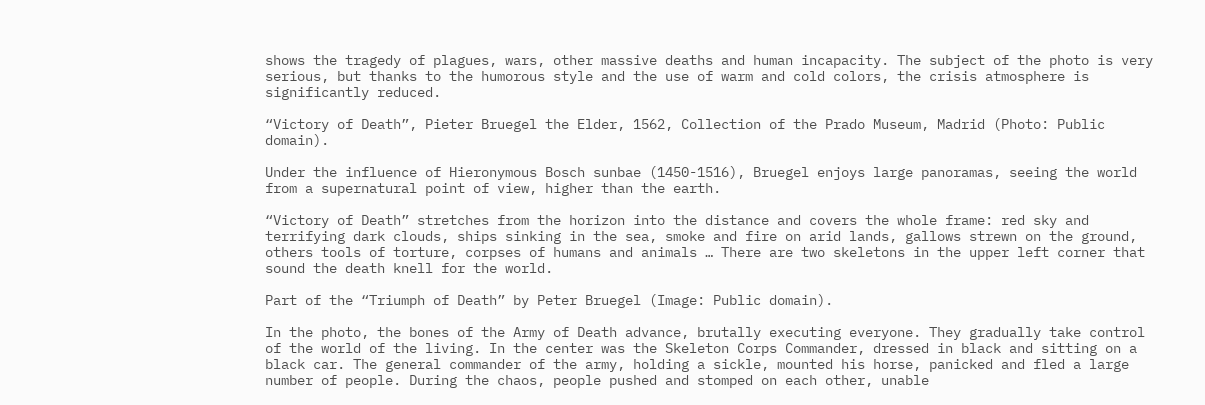shows the tragedy of plagues, wars, other massive deaths and human incapacity. The subject of the photo is very serious, but thanks to the humorous style and the use of warm and cold colors, the crisis atmosphere is significantly reduced.

“Victory of Death”, Pieter Bruegel the Elder, 1562, Collection of the Prado Museum, Madrid (Photo: Public domain).

Under the influence of Hieronymous Bosch sunbae (1450-1516), Bruegel enjoys large panoramas, seeing the world from a supernatural point of view, higher than the earth.

“Victory of Death” stretches from the horizon into the distance and covers the whole frame: red sky and terrifying dark clouds, ships sinking in the sea, smoke and fire on arid lands, gallows strewn on the ground, others tools of torture, corpses of humans and animals … There are two skeletons in the upper left corner that sound the death knell for the world.

Part of the “Triumph of Death” by Peter Bruegel (Image: Public domain).

In the photo, the bones of the Army of Death advance, brutally executing everyone. They gradually take control of the world of the living. In the center was the Skeleton Corps Commander, dressed in black and sitting on a black car. The general commander of the army, holding a sickle, mounted his horse, panicked and fled a large number of people. During the chaos, people pushed and stomped on each other, unable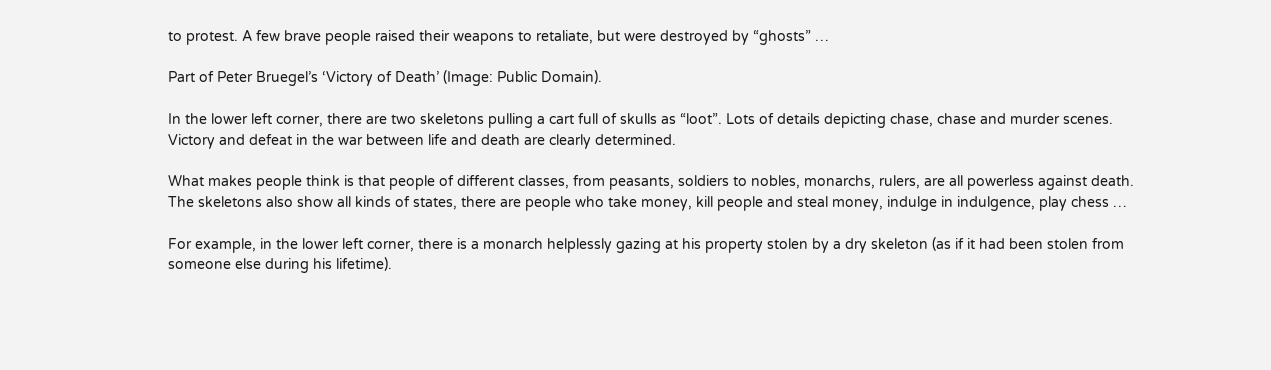to protest. A few brave people raised their weapons to retaliate, but were destroyed by “ghosts” …

Part of Peter Bruegel’s ‘Victory of Death’ (Image: Public Domain).

In the lower left corner, there are two skeletons pulling a cart full of skulls as “loot”. Lots of details depicting chase, chase and murder scenes. Victory and defeat in the war between life and death are clearly determined.

What makes people think is that people of different classes, from peasants, soldiers to nobles, monarchs, rulers, are all powerless against death. The skeletons also show all kinds of states, there are people who take money, kill people and steal money, indulge in indulgence, play chess …

For example, in the lower left corner, there is a monarch helplessly gazing at his property stolen by a dry skeleton (as if it had been stolen from someone else during his lifetime).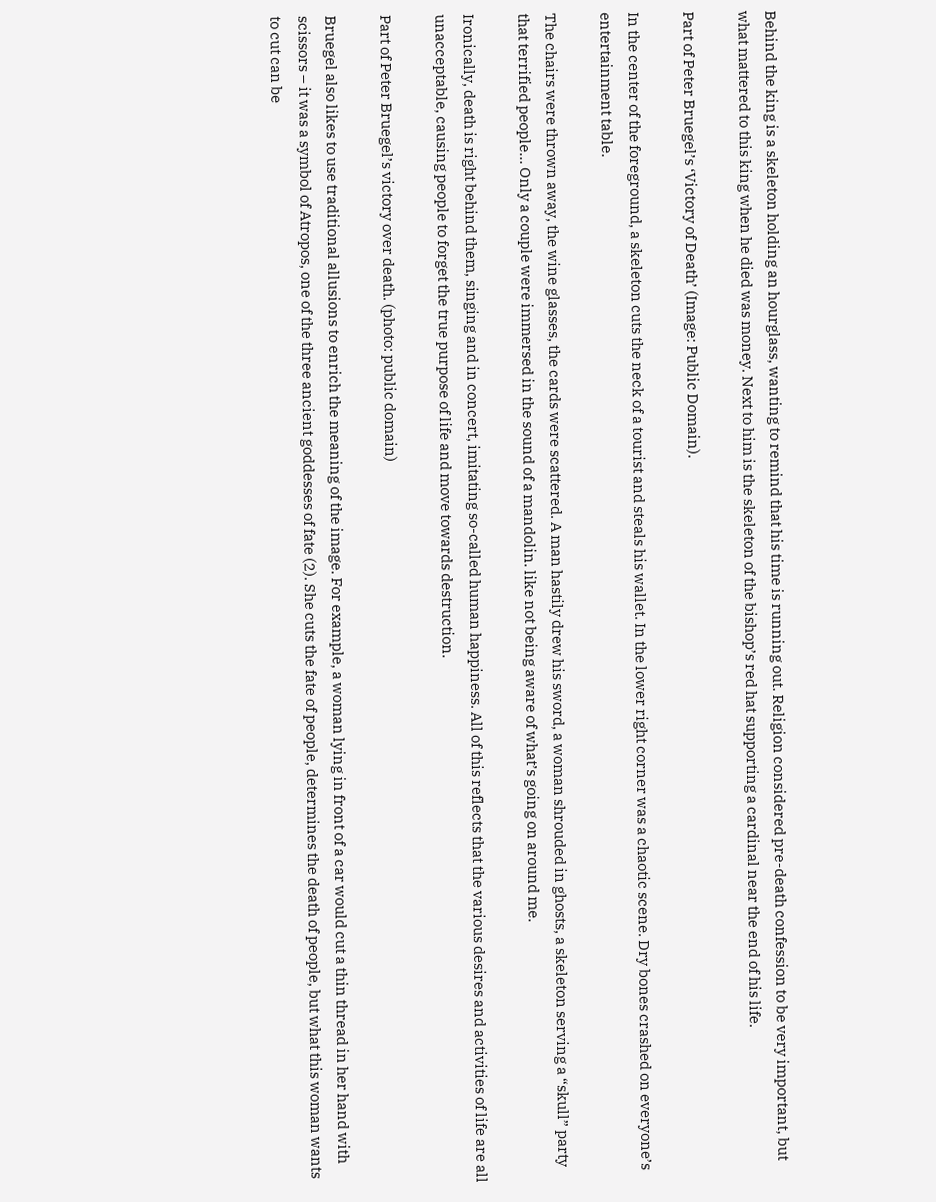Behind the king is a skeleton holding an hourglass, wanting to remind that his time is running out. Religion considered pre-death confession to be very important, but what mattered to this king when he died was money. Next to him is the skeleton of the bishop’s red hat supporting a cardinal near the end of his life.

Part of Peter Bruegel’s ‘Victory of Death’ (Image: Public Domain).

In the center of the foreground, a skeleton cuts the neck of a tourist and steals his wallet. In the lower right corner was a chaotic scene. Dry bones crashed on everyone’s entertainment table.

The chairs were thrown away, the wine glasses, the cards were scattered. A man hastily drew his sword, a woman shrouded in ghosts, a skeleton serving a “skull” party that terrified people… Only a couple were immersed in the sound of a mandolin. like not being aware of what’s going on around me.

Ironically, death is right behind them, singing and in concert, imitating so-called human happiness. All of this reflects that the various desires and activities of life are all unacceptable, causing people to forget the true purpose of life and move towards destruction.

Part of Peter Bruegel’s victory over death. (photo: public domain)

Bruegel also likes to use traditional allusions to enrich the meaning of the image. For example, a woman lying in front of a car would cut a thin thread in her hand with scissors – it was a symbol of Atropos, one of the three ancient goddesses of fate (2). She cuts the fate of people, determines the death of people, but what this woman wants to cut can be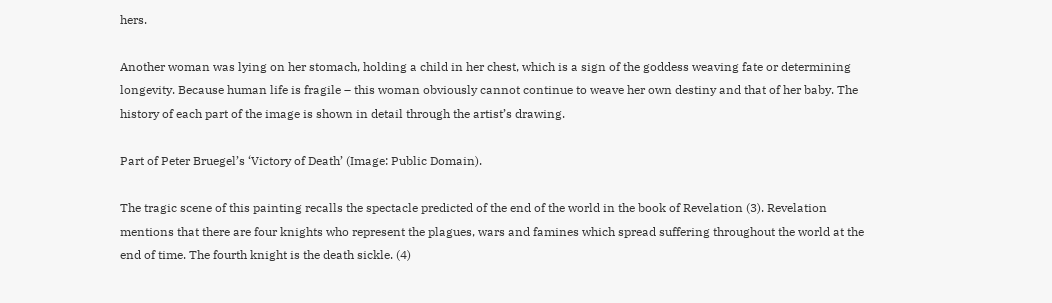hers.

Another woman was lying on her stomach, holding a child in her chest, which is a sign of the goddess weaving fate or determining longevity. Because human life is fragile – this woman obviously cannot continue to weave her own destiny and that of her baby. The history of each part of the image is shown in detail through the artist’s drawing.

Part of Peter Bruegel’s ‘Victory of Death’ (Image: Public Domain).

The tragic scene of this painting recalls the spectacle predicted of the end of the world in the book of Revelation (3). Revelation mentions that there are four knights who represent the plagues, wars and famines which spread suffering throughout the world at the end of time. The fourth knight is the death sickle. (4)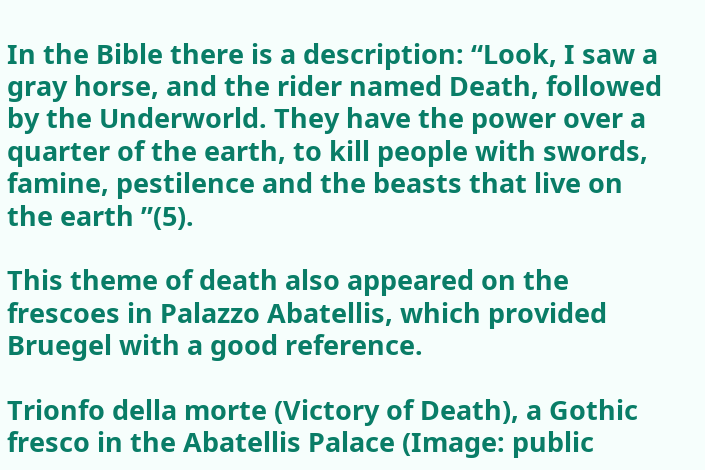In the Bible there is a description: “Look, I saw a gray horse, and the rider named Death, followed by the Underworld. They have the power over a quarter of the earth, to kill people with swords, famine, pestilence and the beasts that live on the earth ”(5).

This theme of death also appeared on the frescoes in Palazzo Abatellis, which provided Bruegel with a good reference.

Trionfo della morte (Victory of Death), a Gothic fresco in the Abatellis Palace (Image: public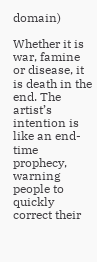domain)

Whether it is war, famine or disease, it is death in the end. The artist’s intention is like an end-time prophecy, warning people to quickly correct their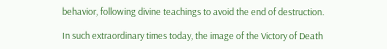behavior, following divine teachings to avoid the end of destruction.

In such extraordinary times today, the image of the Victory of Death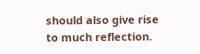should also give rise to much reflection.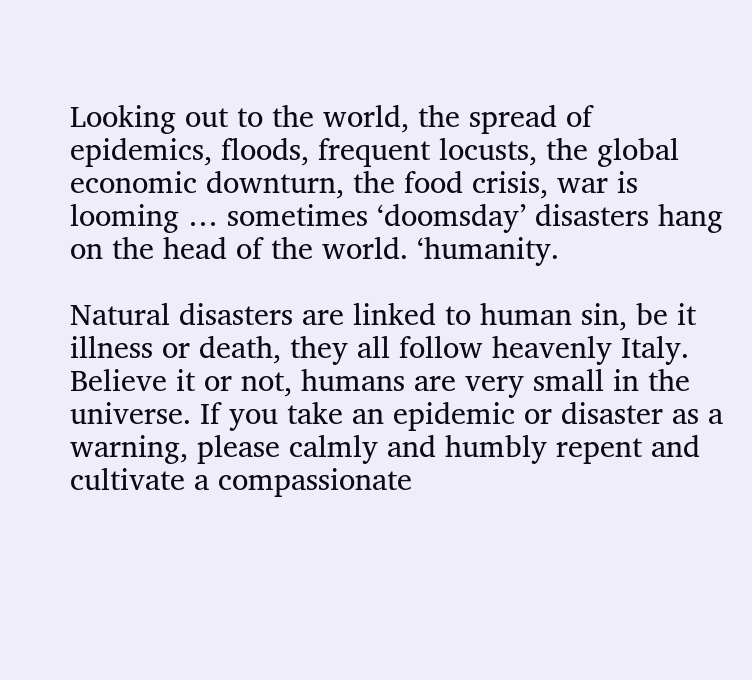Looking out to the world, the spread of epidemics, floods, frequent locusts, the global economic downturn, the food crisis, war is looming … sometimes ‘doomsday’ disasters hang on the head of the world. ‘humanity.

Natural disasters are linked to human sin, be it illness or death, they all follow heavenly Italy. Believe it or not, humans are very small in the universe. If you take an epidemic or disaster as a warning, please calmly and humbly repent and cultivate a compassionate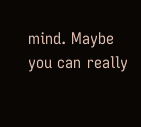mind. Maybe you can really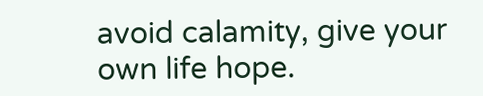avoid calamity, give your own life hope.